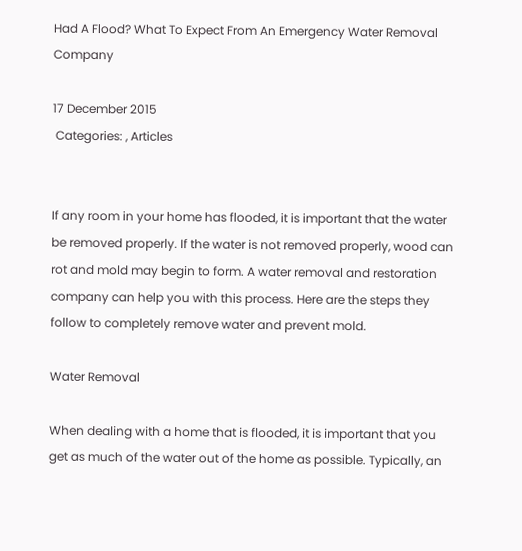Had A Flood? What To Expect From An Emergency Water Removal Company

17 December 2015
 Categories: , Articles


If any room in your home has flooded, it is important that the water be removed properly. If the water is not removed properly, wood can rot and mold may begin to form. A water removal and restoration company can help you with this process. Here are the steps they follow to completely remove water and prevent mold.

Water Removal

When dealing with a home that is flooded, it is important that you get as much of the water out of the home as possible. Typically, an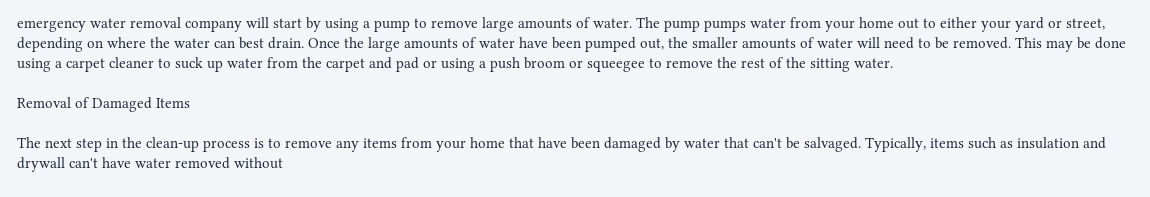emergency water removal company will start by using a pump to remove large amounts of water. The pump pumps water from your home out to either your yard or street, depending on where the water can best drain. Once the large amounts of water have been pumped out, the smaller amounts of water will need to be removed. This may be done using a carpet cleaner to suck up water from the carpet and pad or using a push broom or squeegee to remove the rest of the sitting water.

Removal of Damaged Items

The next step in the clean-up process is to remove any items from your home that have been damaged by water that can't be salvaged. Typically, items such as insulation and drywall can't have water removed without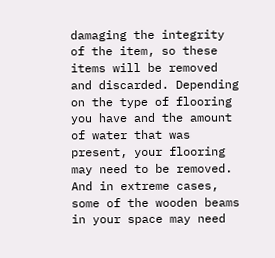damaging the integrity of the item, so these items will be removed and discarded. Depending on the type of flooring you have and the amount of water that was present, your flooring may need to be removed. And in extreme cases, some of the wooden beams in your space may need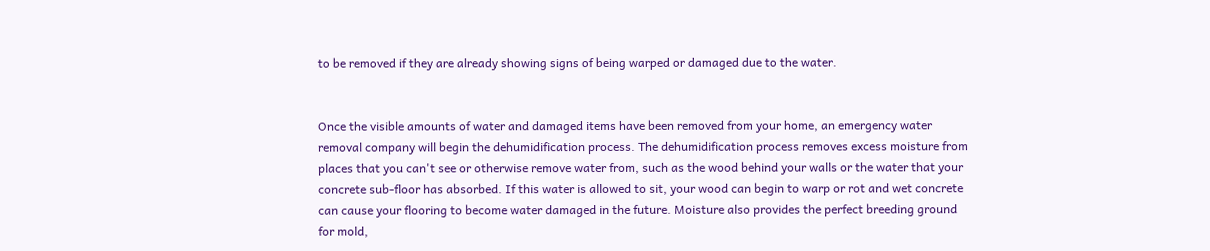to be removed if they are already showing signs of being warped or damaged due to the water.


Once the visible amounts of water and damaged items have been removed from your home, an emergency water removal company will begin the dehumidification process. The dehumidification process removes excess moisture from places that you can't see or otherwise remove water from, such as the wood behind your walls or the water that your concrete sub-floor has absorbed. If this water is allowed to sit, your wood can begin to warp or rot and wet concrete can cause your flooring to become water damaged in the future. Moisture also provides the perfect breeding ground for mold,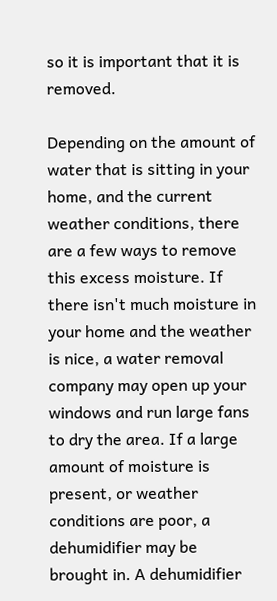so it is important that it is removed.

Depending on the amount of water that is sitting in your home, and the current weather conditions, there are a few ways to remove this excess moisture. If there isn't much moisture in your home and the weather is nice, a water removal company may open up your windows and run large fans to dry the area. If a large amount of moisture is present, or weather conditions are poor, a dehumidifier may be brought in. A dehumidifier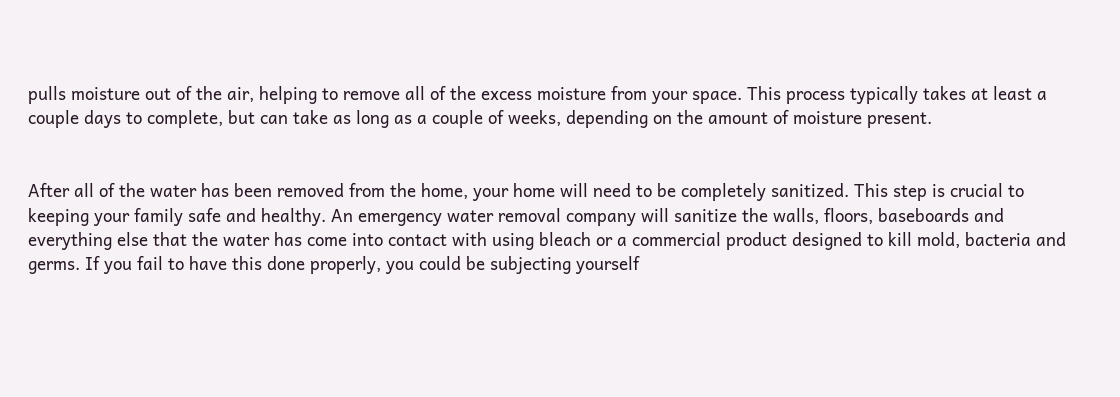pulls moisture out of the air, helping to remove all of the excess moisture from your space. This process typically takes at least a couple days to complete, but can take as long as a couple of weeks, depending on the amount of moisture present.


After all of the water has been removed from the home, your home will need to be completely sanitized. This step is crucial to keeping your family safe and healthy. An emergency water removal company will sanitize the walls, floors, baseboards and everything else that the water has come into contact with using bleach or a commercial product designed to kill mold, bacteria and germs. If you fail to have this done properly, you could be subjecting yourself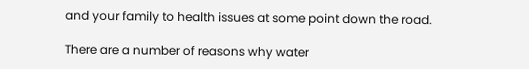and your family to health issues at some point down the road.

There are a number of reasons why water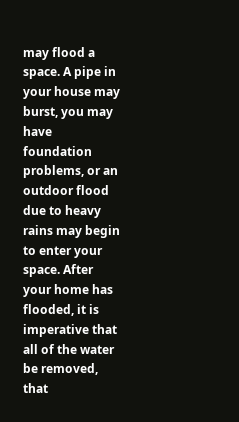may flood a space. A pipe in your house may burst, you may have foundation problems, or an outdoor flood due to heavy rains may begin to enter your space. After your home has flooded, it is imperative that all of the water be removed, that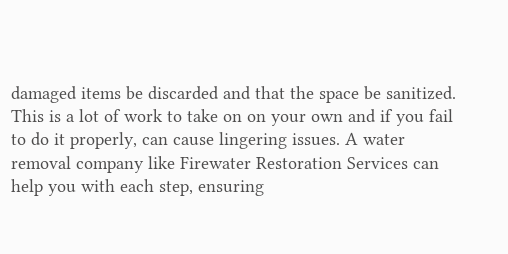damaged items be discarded and that the space be sanitized. This is a lot of work to take on on your own and if you fail to do it properly, can cause lingering issues. A water removal company like Firewater Restoration Services can help you with each step, ensuring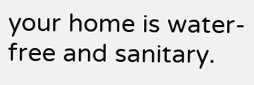your home is water-free and sanitary.